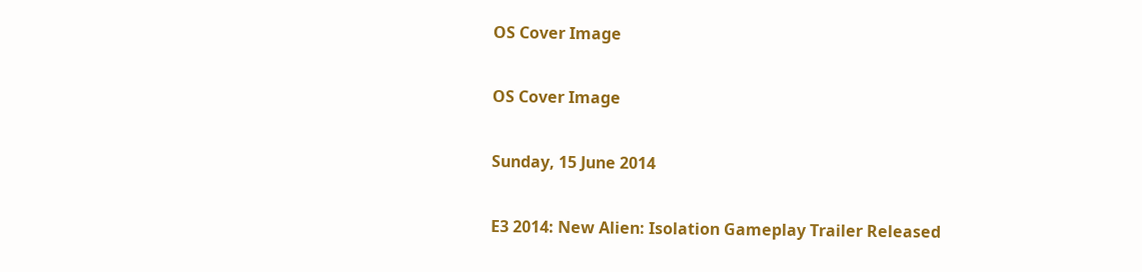OS Cover Image

OS Cover Image

Sunday, 15 June 2014

E3 2014: New Alien: Isolation Gameplay Trailer Released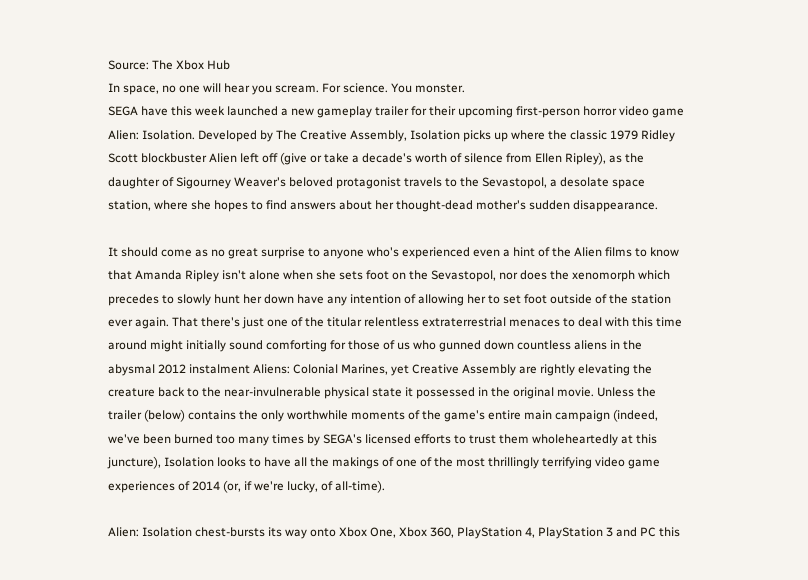Source: The Xbox Hub
In space, no one will hear you scream. For science. You monster.
SEGA have this week launched a new gameplay trailer for their upcoming first-person horror video game Alien: Isolation. Developed by The Creative Assembly, Isolation picks up where the classic 1979 Ridley Scott blockbuster Alien left off (give or take a decade's worth of silence from Ellen Ripley), as the daughter of Sigourney Weaver's beloved protagonist travels to the Sevastopol, a desolate space station, where she hopes to find answers about her thought-dead mother's sudden disappearance.

It should come as no great surprise to anyone who's experienced even a hint of the Alien films to know that Amanda Ripley isn't alone when she sets foot on the Sevastopol, nor does the xenomorph which precedes to slowly hunt her down have any intention of allowing her to set foot outside of the station ever again. That there's just one of the titular relentless extraterrestrial menaces to deal with this time around might initially sound comforting for those of us who gunned down countless aliens in the abysmal 2012 instalment Aliens: Colonial Marines, yet Creative Assembly are rightly elevating the creature back to the near-invulnerable physical state it possessed in the original movie. Unless the trailer (below) contains the only worthwhile moments of the game's entire main campaign (indeed, we've been burned too many times by SEGA's licensed efforts to trust them wholeheartedly at this juncture), Isolation looks to have all the makings of one of the most thrillingly terrifying video game experiences of 2014 (or, if we're lucky, of all-time).

Alien: Isolation chest-bursts its way onto Xbox One, Xbox 360, PlayStation 4, PlayStation 3 and PC this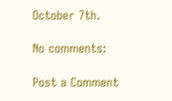October 7th.

No comments:

Post a Comment